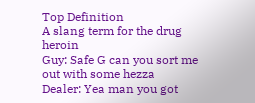Top Definition
A slang term for the drug heroin
Guy: Safe G can you sort me out with some hezza
Dealer: Yea man you got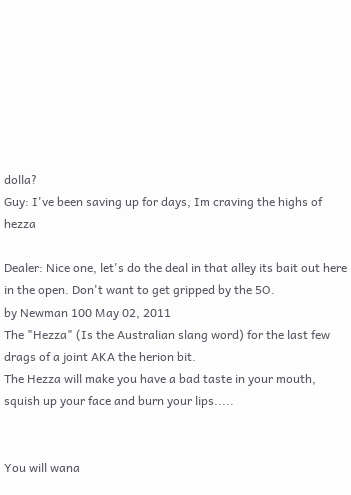dolla?
Guy: I've been saving up for days, Im craving the highs of hezza

Dealer: Nice one, let's do the deal in that alley its bait out here in the open. Don't want to get gripped by the 5O.
by Newman 100 May 02, 2011
The "Hezza" (Is the Australian slang word) for the last few drags of a joint AKA the herion bit.
The Hezza will make you have a bad taste in your mouth, squish up your face and burn your lips.....


You will wana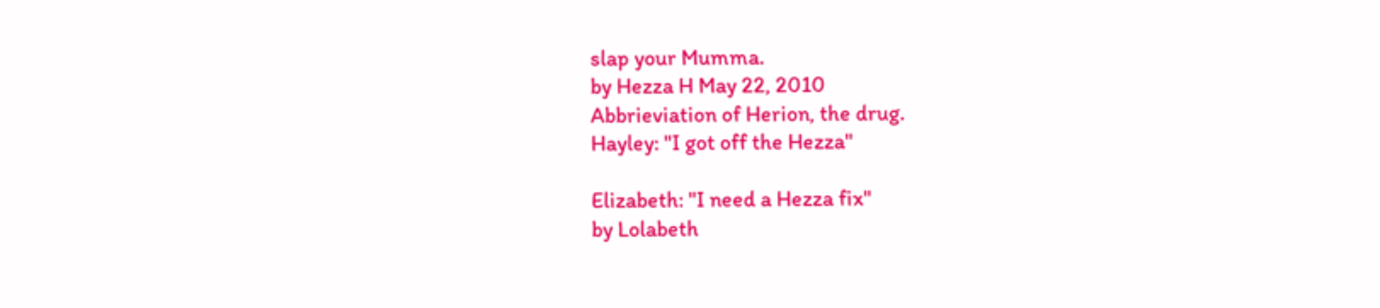slap your Mumma.
by Hezza H May 22, 2010
Abbrieviation of Herion, the drug.
Hayley: "I got off the Hezza"

Elizabeth: "I need a Hezza fix"
by Lolabeth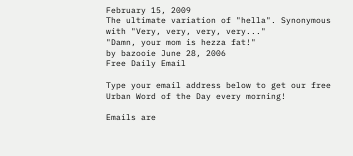February 15, 2009
The ultimate variation of "hella". Synonymous with "Very, very, very, very..."
"Damn, your mom is hezza fat!"
by bazooie June 28, 2006
Free Daily Email

Type your email address below to get our free Urban Word of the Day every morning!

Emails are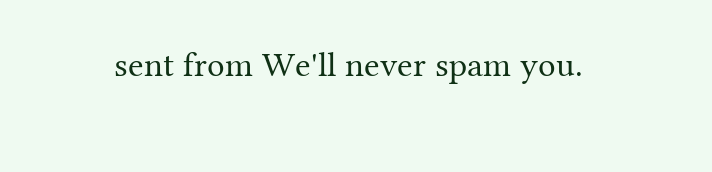sent from We'll never spam you.